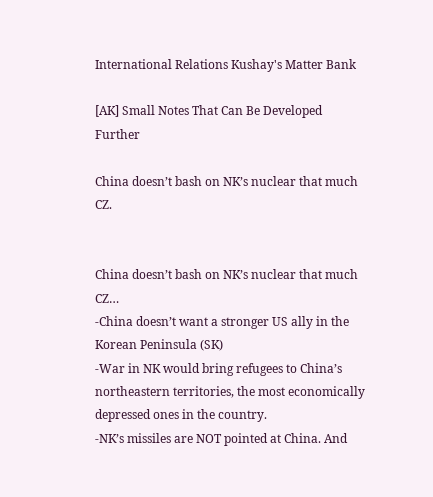International Relations Kushay's Matter Bank

[AK] Small Notes That Can Be Developed Further

China doesn’t bash on NK’s nuclear that much CZ.


China doesn’t bash on NK’s nuclear that much CZ…
-China doesn’t want a stronger US ally in the Korean Peninsula (SK)
-War in NK would bring refugees to China’s northeastern territories, the most economically depressed ones in the country.
-NK’s missiles are NOT pointed at China. And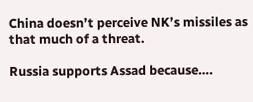China doesn’t perceive NK’s missiles as that much of a threat.

Russia supports Assad because….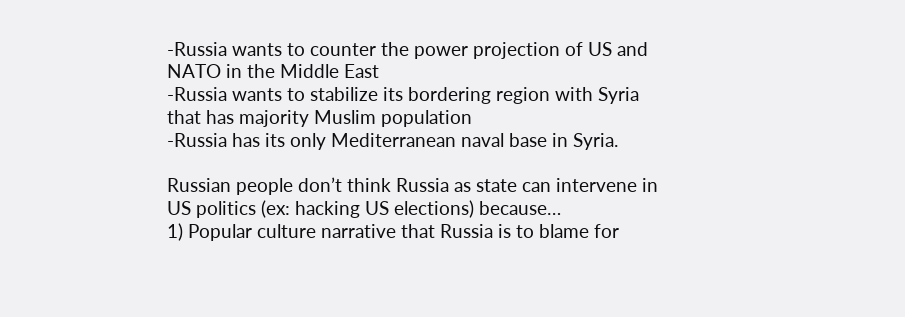-Russia wants to counter the power projection of US and NATO in the Middle East
-Russia wants to stabilize its bordering region with Syria that has majority Muslim population
-Russia has its only Mediterranean naval base in Syria.

Russian people don’t think Russia as state can intervene in US politics (ex: hacking US elections) because…
1) Popular culture narrative that Russia is to blame for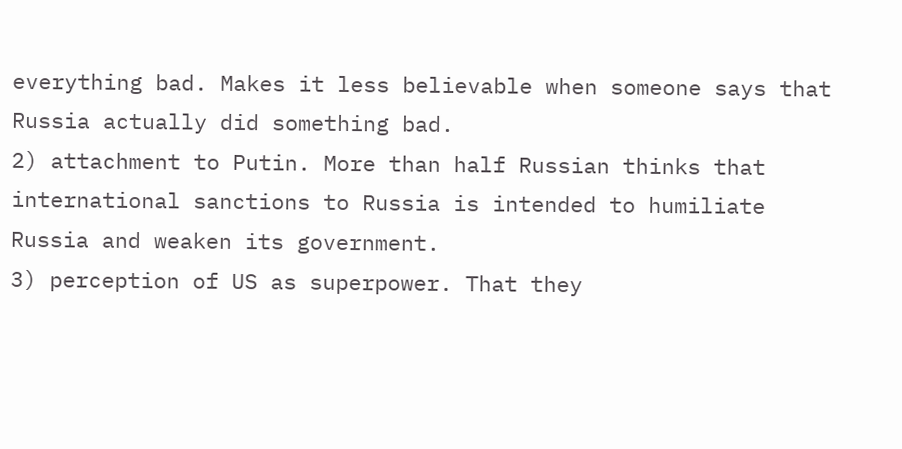everything bad. Makes it less believable when someone says that Russia actually did something bad.
2) attachment to Putin. More than half Russian thinks that international sanctions to Russia is intended to humiliate Russia and weaken its government.
3) perception of US as superpower. That they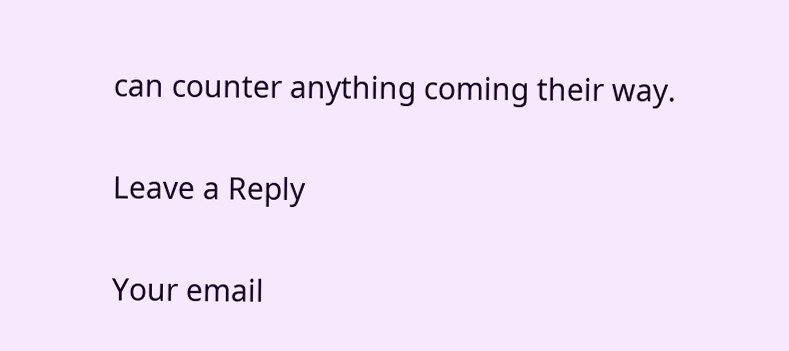can counter anything coming their way.

Leave a Reply

Your email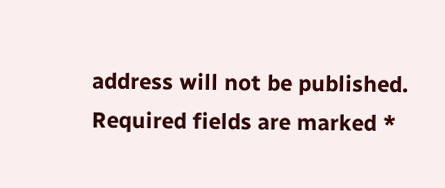address will not be published. Required fields are marked *